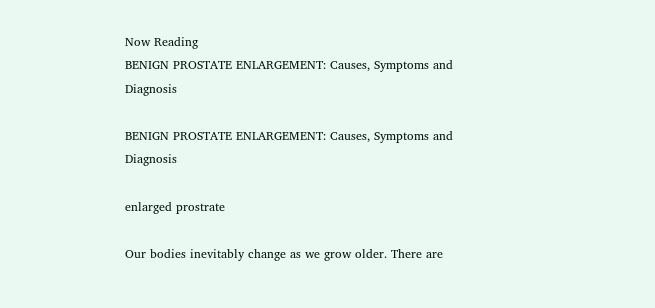Now Reading
BENIGN PROSTATE ENLARGEMENT: Causes, Symptoms and Diagnosis

BENIGN PROSTATE ENLARGEMENT: Causes, Symptoms and Diagnosis

enlarged prostrate

Our bodies inevitably change as we grow older. There are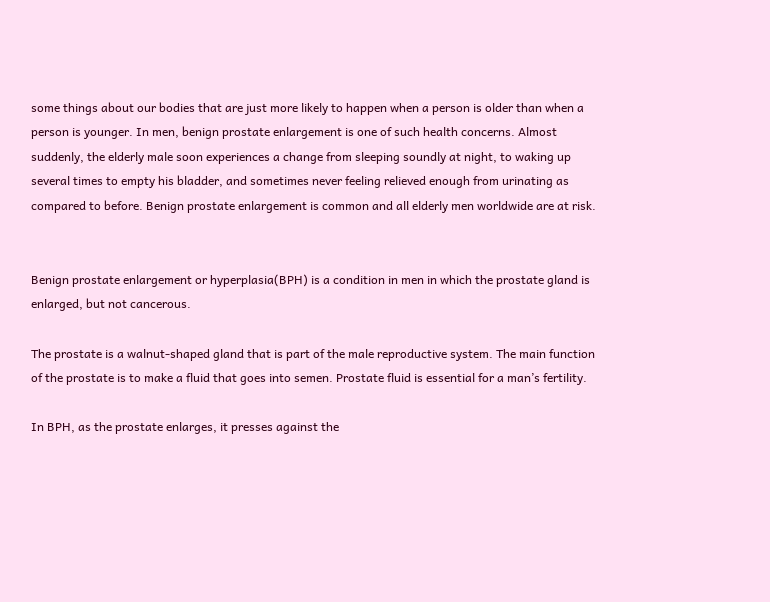some things about our bodies that are just more likely to happen when a person is older than when a person is younger. In men, benign prostate enlargement is one of such health concerns. Almost suddenly, the elderly male soon experiences a change from sleeping soundly at night, to waking up several times to empty his bladder, and sometimes never feeling relieved enough from urinating as compared to before. Benign prostate enlargement is common and all elderly men worldwide are at risk.


Benign prostate enlargement or hyperplasia(BPH) is a condition in men in which the prostate gland is enlarged, but not cancerous.

The prostate is a walnut-shaped gland that is part of the male reproductive system. The main function of the prostate is to make a fluid that goes into semen. Prostate fluid is essential for a man’s fertility.

In BPH, as the prostate enlarges, it presses against the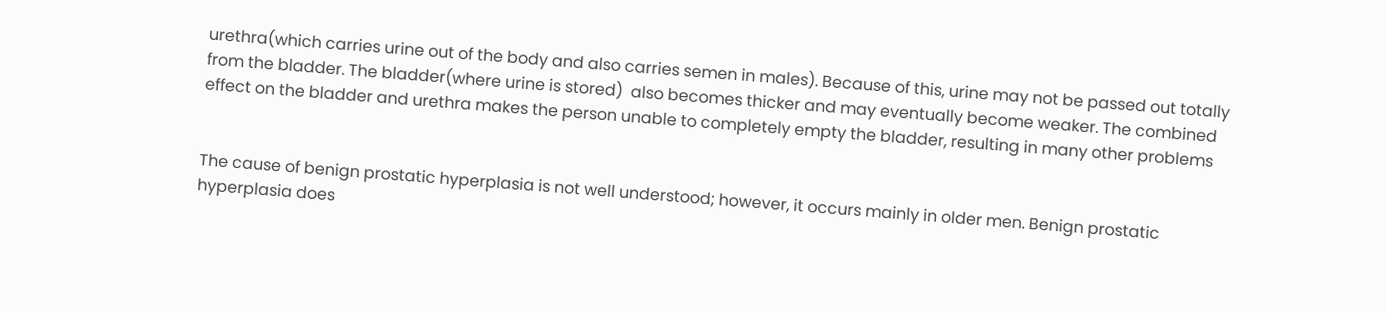urethra(which carries urine out of the body and also carries semen in males). Because of this, urine may not be passed out totally from the bladder. The bladder(where urine is stored)  also becomes thicker and may eventually become weaker. The combined effect on the bladder and urethra makes the person unable to completely empty the bladder, resulting in many other problems


The cause of benign prostatic hyperplasia is not well understood; however, it occurs mainly in older men. Benign prostatic hyperplasia does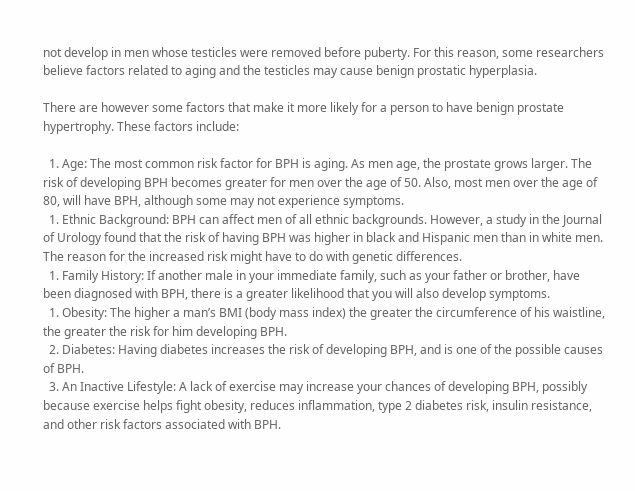not develop in men whose testicles were removed before puberty. For this reason, some researchers believe factors related to aging and the testicles may cause benign prostatic hyperplasia.

There are however some factors that make it more likely for a person to have benign prostate hypertrophy. These factors include:

  1. Age: The most common risk factor for BPH is aging. As men age, the prostate grows larger. The risk of developing BPH becomes greater for men over the age of 50. Also, most men over the age of 80, will have BPH, although some may not experience symptoms.
  1. Ethnic Background: BPH can affect men of all ethnic backgrounds. However, a study in the Journal of Urology found that the risk of having BPH was higher in black and Hispanic men than in white men. The reason for the increased risk might have to do with genetic differences.
  1. Family History: If another male in your immediate family, such as your father or brother, have been diagnosed with BPH, there is a greater likelihood that you will also develop symptoms.
  1. Obesity: The higher a man’s BMI (body mass index) the greater the circumference of his waistline, the greater the risk for him developing BPH.
  2. Diabetes: Having diabetes increases the risk of developing BPH, and is one of the possible causes of BPH.
  3. An Inactive Lifestyle: A lack of exercise may increase your chances of developing BPH, possibly because exercise helps fight obesity, reduces inflammation, type 2 diabetes risk, insulin resistance, and other risk factors associated with BPH.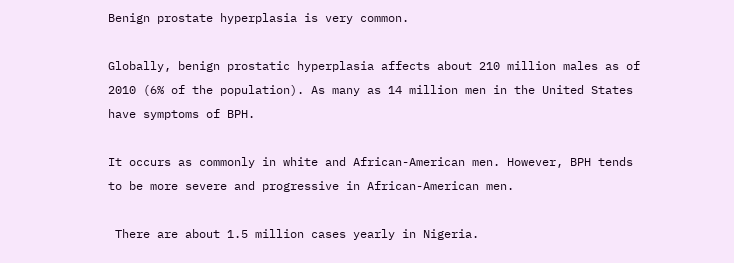Benign prostate hyperplasia is very common.

Globally, benign prostatic hyperplasia affects about 210 million males as of 2010 (6% of the population). As many as 14 million men in the United States have symptoms of BPH.

It occurs as commonly in white and African-American men. However, BPH tends to be more severe and progressive in African-American men.

 There are about 1.5 million cases yearly in Nigeria.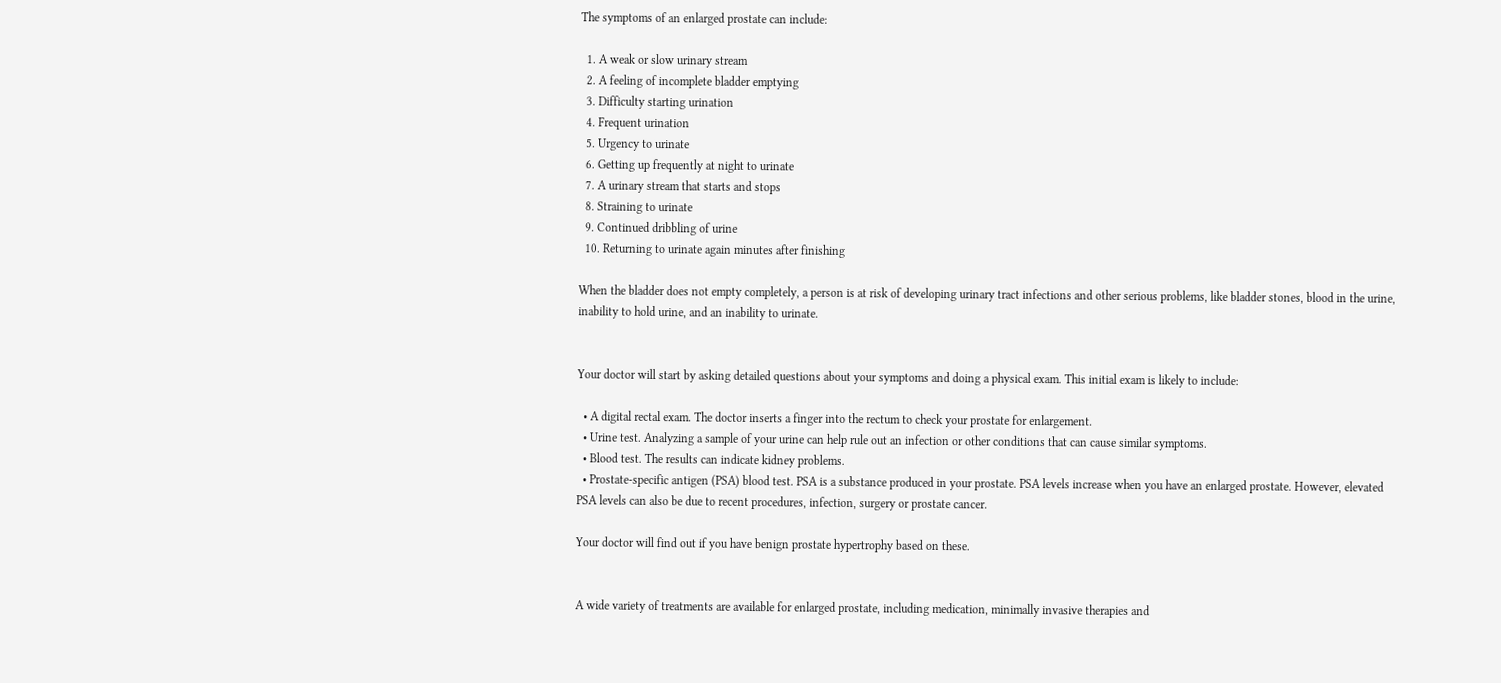The symptoms of an enlarged prostate can include:

  1. A weak or slow urinary stream
  2. A feeling of incomplete bladder emptying
  3. Difficulty starting urination
  4. Frequent urination
  5. Urgency to urinate
  6. Getting up frequently at night to urinate
  7. A urinary stream that starts and stops
  8. Straining to urinate
  9. Continued dribbling of urine
  10. Returning to urinate again minutes after finishing

When the bladder does not empty completely, a person is at risk of developing urinary tract infections and other serious problems, like bladder stones, blood in the urine, inability to hold urine, and an inability to urinate.


Your doctor will start by asking detailed questions about your symptoms and doing a physical exam. This initial exam is likely to include:

  • A digital rectal exam. The doctor inserts a finger into the rectum to check your prostate for enlargement.
  • Urine test. Analyzing a sample of your urine can help rule out an infection or other conditions that can cause similar symptoms.
  • Blood test. The results can indicate kidney problems.
  • Prostate-specific antigen (PSA) blood test. PSA is a substance produced in your prostate. PSA levels increase when you have an enlarged prostate. However, elevated PSA levels can also be due to recent procedures, infection, surgery or prostate cancer.

Your doctor will find out if you have benign prostate hypertrophy based on these.


A wide variety of treatments are available for enlarged prostate, including medication, minimally invasive therapies and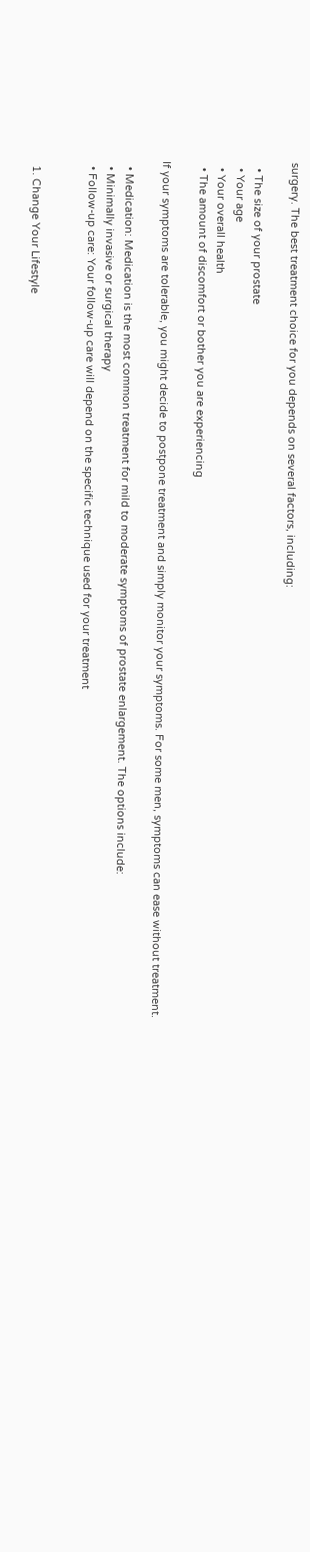surgery. The best treatment choice for you depends on several factors, including:

  • The size of your prostate
  • Your age
  • Your overall health
  • The amount of discomfort or bother you are experiencing

If your symptoms are tolerable, you might decide to postpone treatment and simply monitor your symptoms. For some men, symptoms can ease without treatment.

  • Medication: Medication is the most common treatment for mild to moderate symptoms of prostate enlargement. The options include:
  • Minimally invasive or surgical therapy
  • Follow-up care: Your follow-up care will depend on the specific technique used for your treatment


  1. Change Your Lifestyle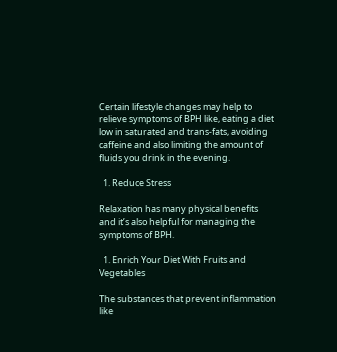Certain lifestyle changes may help to relieve symptoms of BPH like, eating a diet low in saturated and trans-fats, avoiding caffeine and also limiting the amount of fluids you drink in the evening.

  1. Reduce Stress

Relaxation has many physical benefits and it’s also helpful for managing the symptoms of BPH.

  1. Enrich Your Diet With Fruits and Vegetables

The substances that prevent inflammation like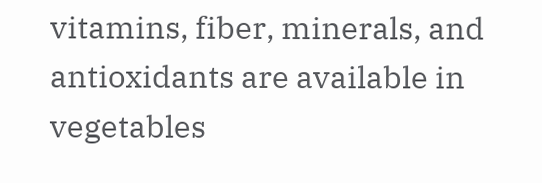vitamins, fiber, minerals, and antioxidants are available in vegetables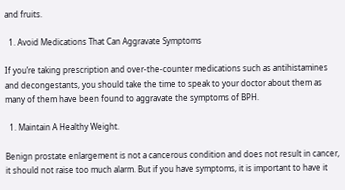and fruits.

  1. Avoid Medications That Can Aggravate Symptoms

If you’re taking prescription and over-the-counter medications such as antihistamines and decongestants, you should take the time to speak to your doctor about them as many of them have been found to aggravate the symptoms of BPH.

  1. Maintain A Healthy Weight.

Benign prostate enlargement is not a cancerous condition and does not result in cancer, it should not raise too much alarm. But if you have symptoms, it is important to have it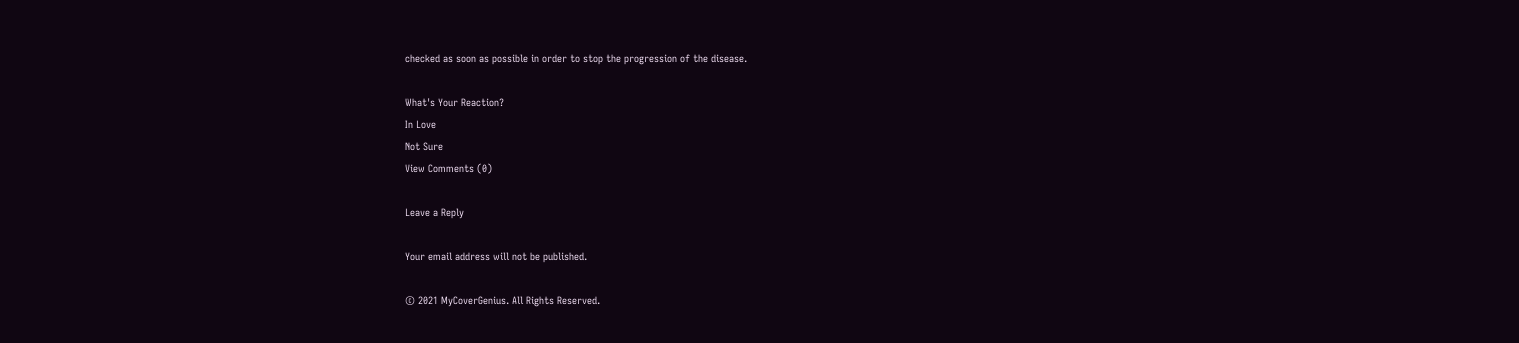checked as soon as possible in order to stop the progression of the disease.

What's Your Reaction?
In Love
Not Sure
View Comments (0)

Leave a Reply

Your email address will not be published.

© 2021 MyCoverGenius. All Rights Reserved.